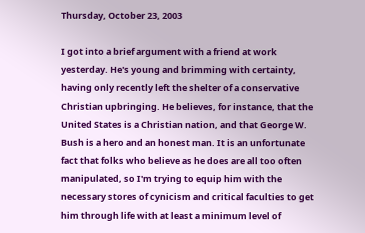Thursday, October 23, 2003

I got into a brief argument with a friend at work yesterday. He's young and brimming with certainty, having only recently left the shelter of a conservative Christian upbringing. He believes, for instance, that the United States is a Christian nation, and that George W. Bush is a hero and an honest man. It is an unfortunate fact that folks who believe as he does are all too often manipulated, so I'm trying to equip him with the necessary stores of cynicism and critical faculties to get him through life with at least a minimum level of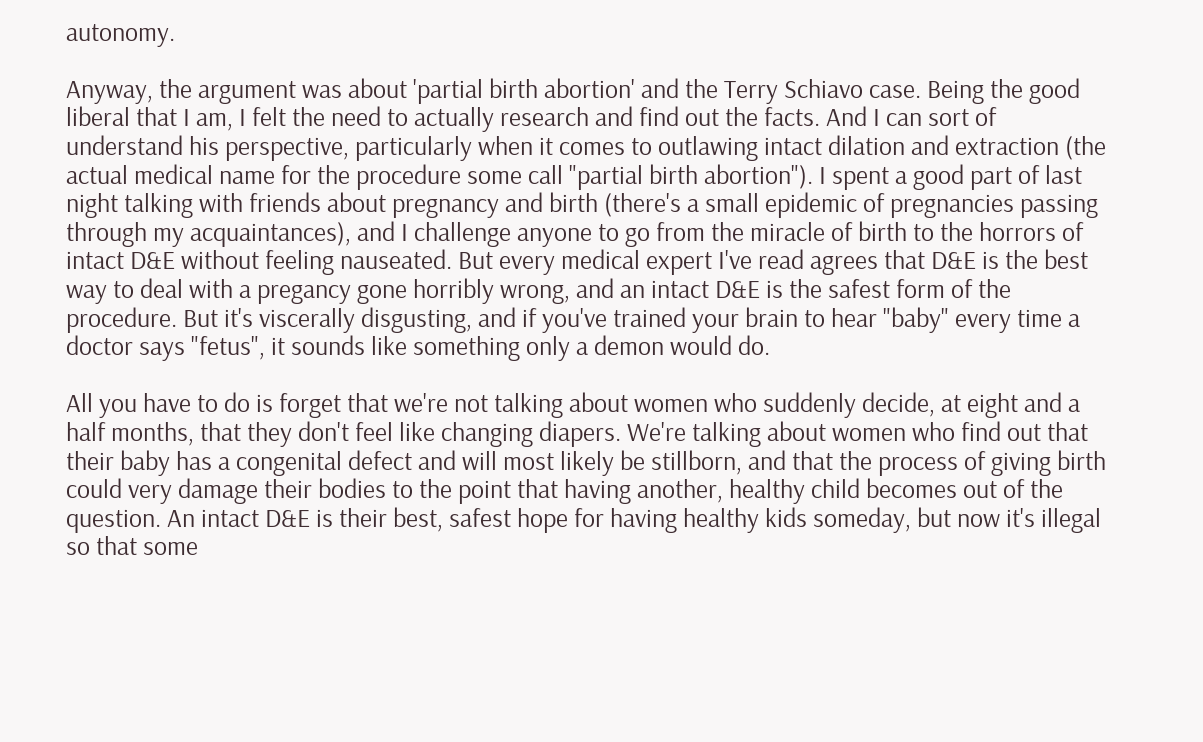autonomy.

Anyway, the argument was about 'partial birth abortion' and the Terry Schiavo case. Being the good liberal that I am, I felt the need to actually research and find out the facts. And I can sort of understand his perspective, particularly when it comes to outlawing intact dilation and extraction (the actual medical name for the procedure some call "partial birth abortion"). I spent a good part of last night talking with friends about pregnancy and birth (there's a small epidemic of pregnancies passing through my acquaintances), and I challenge anyone to go from the miracle of birth to the horrors of intact D&E without feeling nauseated. But every medical expert I've read agrees that D&E is the best way to deal with a pregancy gone horribly wrong, and an intact D&E is the safest form of the procedure. But it's viscerally disgusting, and if you've trained your brain to hear "baby" every time a doctor says "fetus", it sounds like something only a demon would do.

All you have to do is forget that we're not talking about women who suddenly decide, at eight and a half months, that they don't feel like changing diapers. We're talking about women who find out that their baby has a congenital defect and will most likely be stillborn, and that the process of giving birth could very damage their bodies to the point that having another, healthy child becomes out of the question. An intact D&E is their best, safest hope for having healthy kids someday, but now it's illegal so that some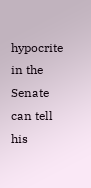hypocrite in the Senate can tell his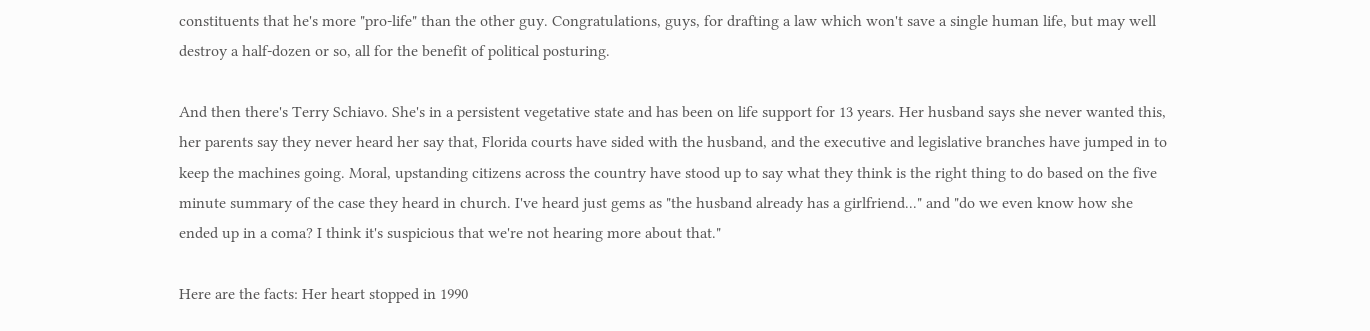constituents that he's more "pro-life" than the other guy. Congratulations, guys, for drafting a law which won't save a single human life, but may well destroy a half-dozen or so, all for the benefit of political posturing.

And then there's Terry Schiavo. She's in a persistent vegetative state and has been on life support for 13 years. Her husband says she never wanted this, her parents say they never heard her say that, Florida courts have sided with the husband, and the executive and legislative branches have jumped in to keep the machines going. Moral, upstanding citizens across the country have stood up to say what they think is the right thing to do based on the five minute summary of the case they heard in church. I've heard just gems as "the husband already has a girlfriend..." and "do we even know how she ended up in a coma? I think it's suspicious that we're not hearing more about that."

Here are the facts: Her heart stopped in 1990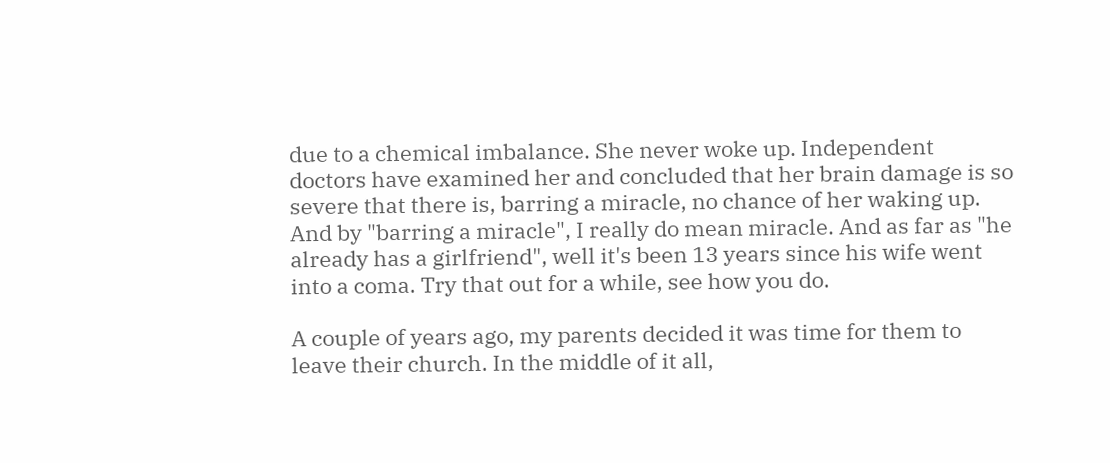due to a chemical imbalance. She never woke up. Independent doctors have examined her and concluded that her brain damage is so severe that there is, barring a miracle, no chance of her waking up. And by "barring a miracle", I really do mean miracle. And as far as "he already has a girlfriend", well it's been 13 years since his wife went into a coma. Try that out for a while, see how you do.

A couple of years ago, my parents decided it was time for them to leave their church. In the middle of it all,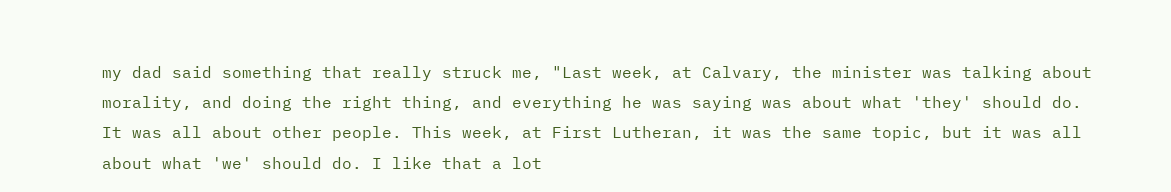my dad said something that really struck me, "Last week, at Calvary, the minister was talking about morality, and doing the right thing, and everything he was saying was about what 'they' should do. It was all about other people. This week, at First Lutheran, it was the same topic, but it was all about what 'we' should do. I like that a lot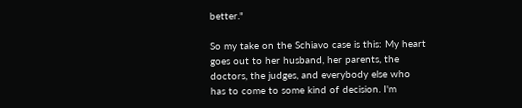better."

So my take on the Schiavo case is this: My heart goes out to her husband, her parents, the doctors, the judges, and everybody else who has to come to some kind of decision. I'm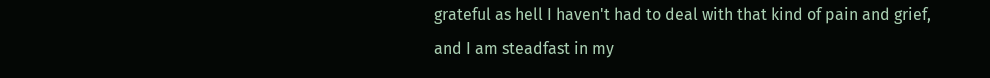grateful as hell I haven't had to deal with that kind of pain and grief, and I am steadfast in my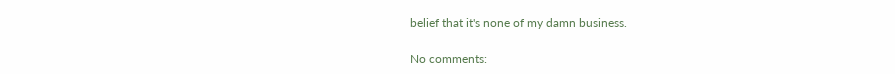belief that it's none of my damn business.

No comments: